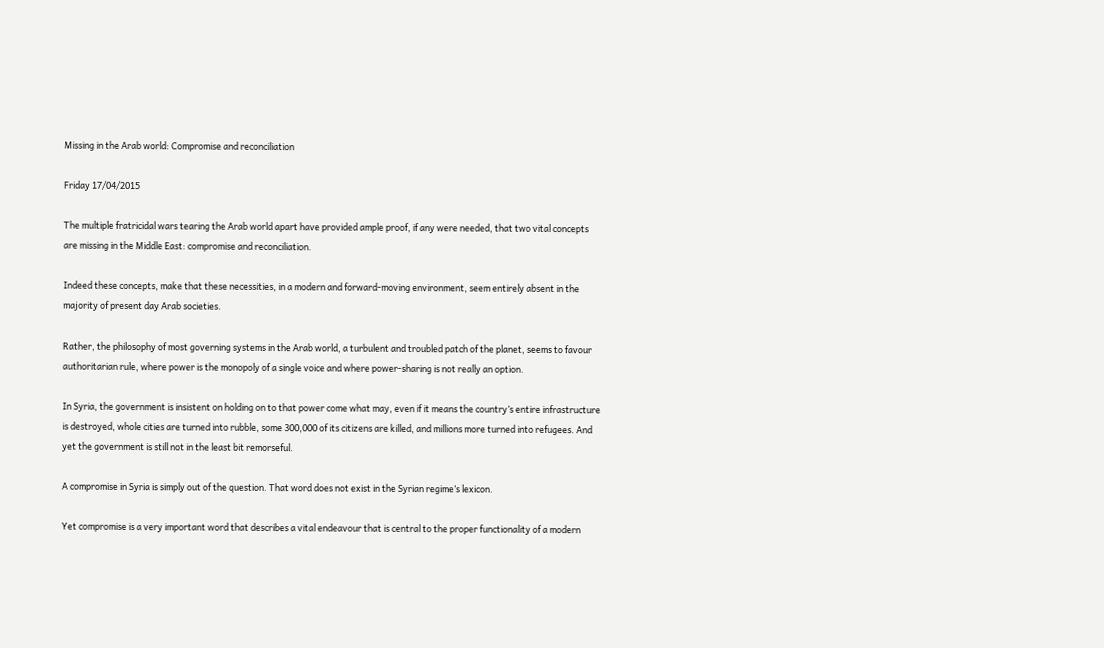Missing in the Arab world: Compromise and reconciliation

Friday 17/04/2015

The multiple fratricidal wars tearing the Arab world apart have provided ample proof, if any were needed, that two vital concepts are missing in the Middle East: compromise and reconciliation.

Indeed these concepts, make that these necessities, in a modern and forward-moving environment, seem entirely absent in the majority of present day Arab societies.

Rather, the philosophy of most governing systems in the Arab world, a turbulent and troubled patch of the planet, seems to favour authoritarian rule, where power is the monopoly of a single voice and where power-sharing is not really an option.

In Syria, the government is insistent on holding on to that power come what may, even if it means the country’s entire infrastructure is destroyed, whole cities are turned into rubble, some 300,000 of its citizens are killed, and millions more turned into refugees. And yet the government is still not in the least bit remorseful.

A compromise in Syria is simply out of the question. That word does not exist in the Syrian regime’s lexicon.

Yet compromise is a very important word that describes a vital endeavour that is central to the proper functionality of a modern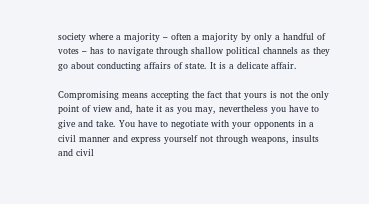society where a majority – often a majority by only a handful of votes – has to navigate through shallow political channels as they go about conducting affairs of state. It is a delicate affair.

Compromising means accepting the fact that yours is not the only point of view and, hate it as you may, nevertheless you have to give and take. You have to negotiate with your opponents in a civil manner and express yourself not through weapons, insults and civil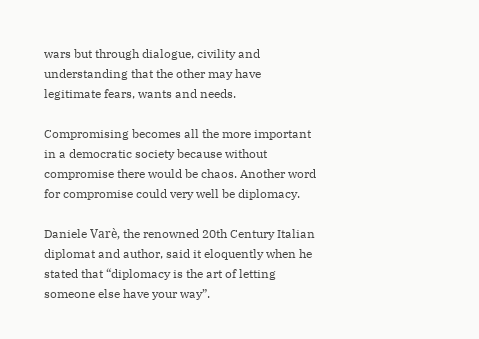wars but through dialogue, civility and understanding that the other may have legitimate fears, wants and needs.

Compromising becomes all the more important in a democratic society because without compromise there would be chaos. Another word for compromise could very well be diplomacy.

Daniele Varè, the renowned 20th Century Italian diplomat and author, said it eloquently when he stated that “diplomacy is the art of letting someone else have your way”.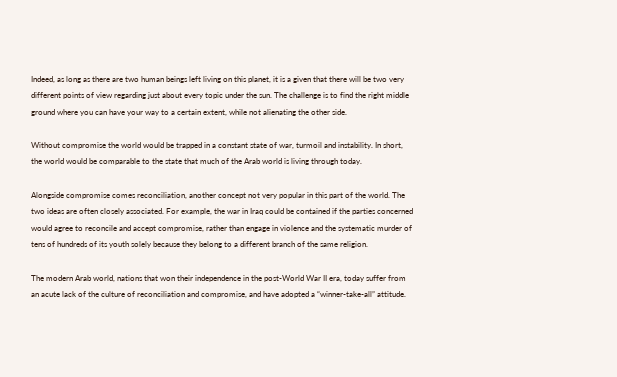Indeed, as long as there are two human beings left living on this planet, it is a given that there will be two very different points of view regarding just about every topic under the sun. The challenge is to find the right middle ground where you can have your way to a certain extent, while not alienating the other side.

Without compromise the world would be trapped in a constant state of war, turmoil and instability. In short, the world would be comparable to the state that much of the Arab world is living through today.

Alongside compromise comes reconciliation, another concept not very popular in this part of the world. The two ideas are often closely associated. For example, the war in Iraq could be contained if the parties concerned would agree to reconcile and accept compromise, rather than engage in violence and the systematic murder of tens of hundreds of its youth solely because they belong to a different branch of the same religion.

The modern Arab world, nations that won their independence in the post-World War II era, today suffer from an acute lack of the culture of reconciliation and compromise, and have adopted a “winner-take-all” attitude.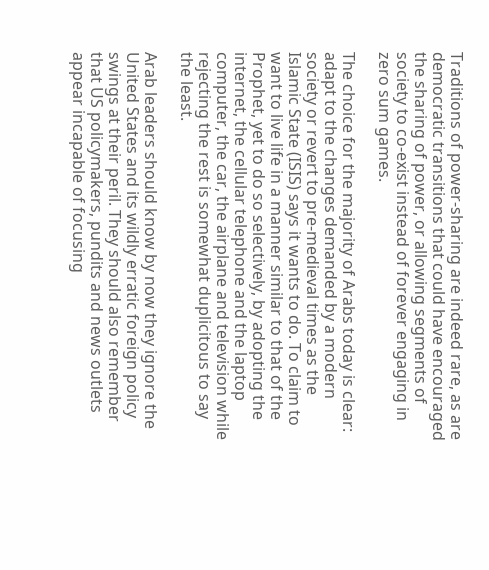Traditions of power-sharing are indeed rare, as are democratic transitions that could have encouraged the sharing of power, or allowing segments of society to co-exist instead of forever engaging in zero sum games.

The choice for the majority of Arabs today is clear: adapt to the changes demanded by a modern society or revert to pre-medieval times as the Islamic State (ISIS) says it wants to do. To claim to want to live life in a manner similar to that of the Prophet, yet to do so selectively, by adopting the internet, the cellular telephone and the laptop computer, the car, the airplane and television while rejecting the rest is somewhat duplicitous to say the least.

Arab leaders should know by now they ignore the United States and its wildly erratic foreign policy swings at their peril. They should also remember that US policymakers, pundits and news outlets appear incapable of focusing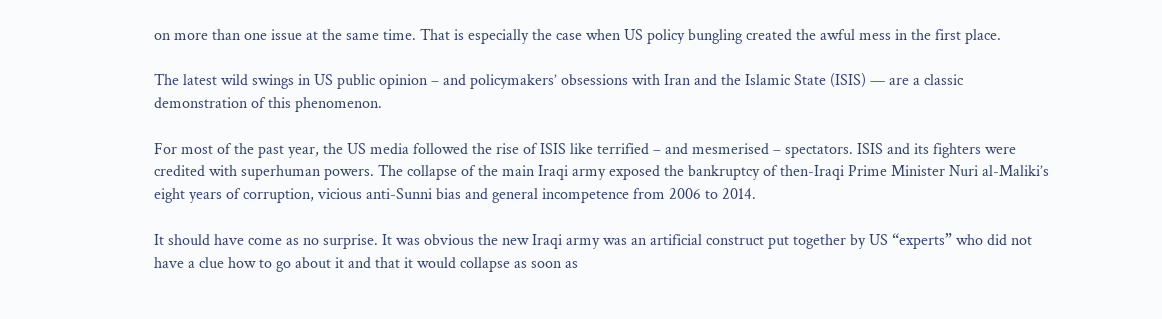on more than one issue at the same time. That is especially the case when US policy bungling created the awful mess in the first place.

The latest wild swings in US public opinion – and policymakers’ obsessions with Iran and the Islamic State (ISIS) — are a classic demonstration of this phenomenon.

For most of the past year, the US media followed the rise of ISIS like terrified – and mesmerised – spectators. ISIS and its fighters were credited with superhuman powers. The collapse of the main Iraqi army exposed the bankruptcy of then-Iraqi Prime Minister Nuri al-Maliki’s eight years of corruption, vicious anti-Sunni bias and general incompetence from 2006 to 2014.

It should have come as no surprise. It was obvious the new Iraqi army was an artificial construct put together by US “experts” who did not have a clue how to go about it and that it would collapse as soon as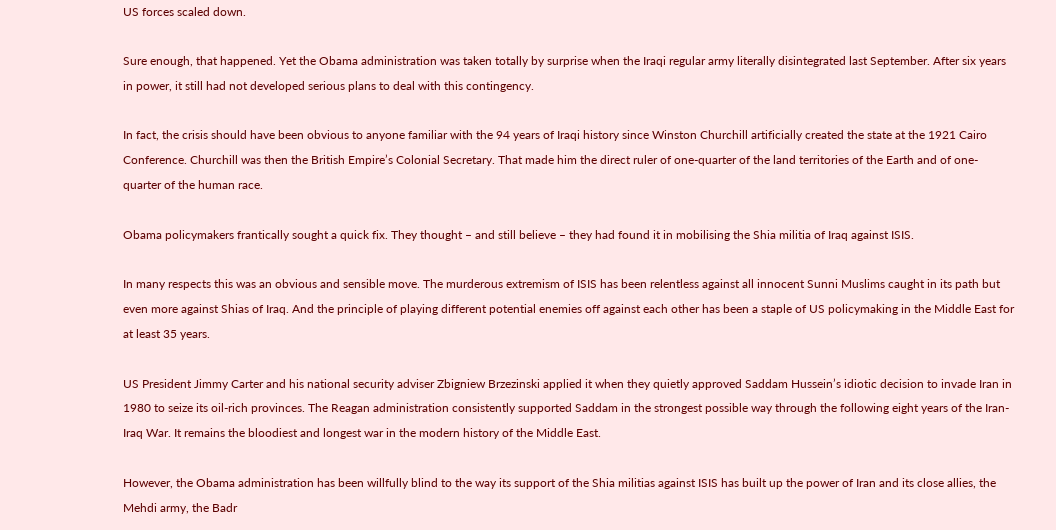US forces scaled down.

Sure enough, that happened. Yet the Obama administration was taken totally by surprise when the Iraqi regular army literally disintegrated last September. After six years in power, it still had not developed serious plans to deal with this contingency.

In fact, the crisis should have been obvious to anyone familiar with the 94 years of Iraqi history since Winston Churchill artificially created the state at the 1921 Cairo Conference. Churchill was then the British Empire’s Colonial Secretary. That made him the direct ruler of one-quarter of the land territories of the Earth and of one-quarter of the human race.

Obama policymakers frantically sought a quick fix. They thought – and still believe – they had found it in mobilising the Shia militia of Iraq against ISIS.

In many respects this was an obvious and sensible move. The murderous extremism of ISIS has been relentless against all innocent Sunni Muslims caught in its path but even more against Shias of Iraq. And the principle of playing different potential enemies off against each other has been a staple of US policymaking in the Middle East for at least 35 years.

US President Jimmy Carter and his national security adviser Zbigniew Brzezinski applied it when they quietly approved Saddam Hussein’s idiotic decision to invade Iran in 1980 to seize its oil-rich provinces. The Reagan administration consistently supported Saddam in the strongest possible way through the following eight years of the Iran-Iraq War. It remains the bloodiest and longest war in the modern history of the Middle East.

However, the Obama administration has been willfully blind to the way its support of the Shia militias against ISIS has built up the power of Iran and its close allies, the Mehdi army, the Badr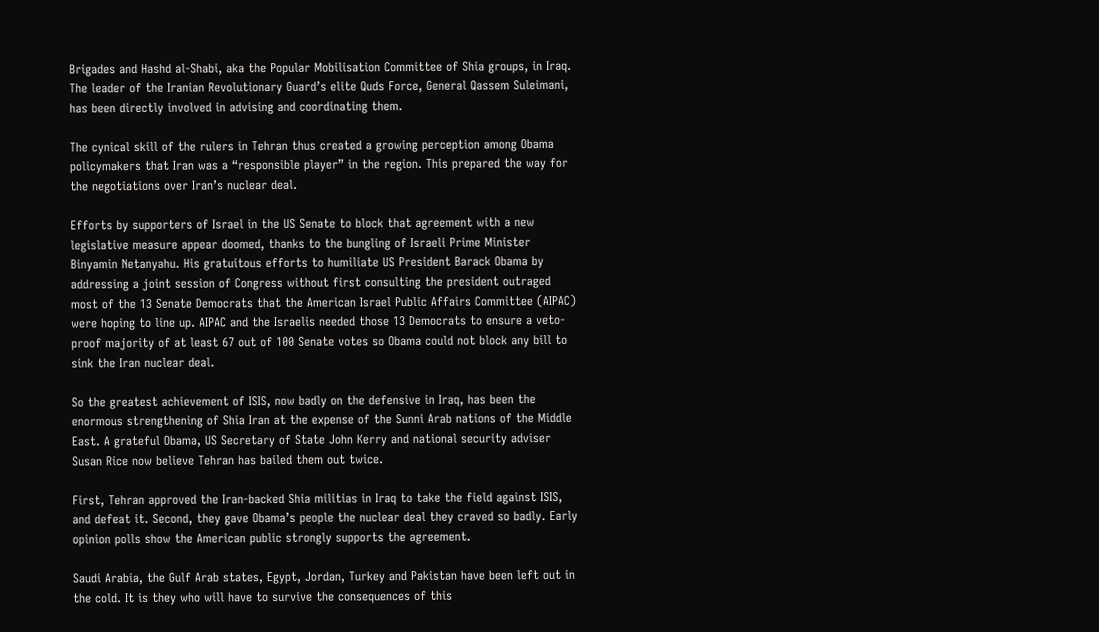Brigades and Hashd al-Shabi, aka the Popular Mobilisation Committee of Shia groups, in Iraq. The leader of the Iranian Revolutionary Guard’s elite Quds Force, General Qassem Suleimani, has been directly involved in advising and coordinating them.

The cynical skill of the rulers in Tehran thus created a growing perception among Obama policymakers that Iran was a “responsible player” in the region. This prepared the way for the negotiations over Iran’s nuclear deal.

Efforts by supporters of Israel in the US Senate to block that agreement with a new legislative measure appear doomed, thanks to the bungling of Israeli Prime Minister Binyamin Netanyahu. His gratuitous efforts to humiliate US President Barack Obama by addressing a joint session of Congress without first consulting the president outraged most of the 13 Senate Democrats that the American Israel Public Affairs Committee (AIPAC) were hoping to line up. AIPAC and the Israelis needed those 13 Democrats to ensure a veto-proof majority of at least 67 out of 100 Senate votes so Obama could not block any bill to sink the Iran nuclear deal.

So the greatest achievement of ISIS, now badly on the defensive in Iraq, has been the enormous strengthening of Shia Iran at the expense of the Sunni Arab nations of the Middle East. A grateful Obama, US Secretary of State John Kerry and national security adviser Susan Rice now believe Tehran has bailed them out twice.

First, Tehran approved the Iran-backed Shia militias in Iraq to take the field against ISIS, and defeat it. Second, they gave Obama’s people the nuclear deal they craved so badly. Early opinion polls show the American public strongly supports the agreement.

Saudi Arabia, the Gulf Arab states, Egypt, Jordan, Turkey and Pakistan have been left out in the cold. It is they who will have to survive the consequences of this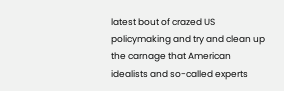latest bout of crazed US policymaking and try and clean up the carnage that American idealists and so-called experts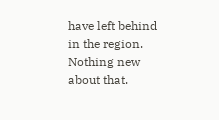have left behind in the region. Nothing new about that.